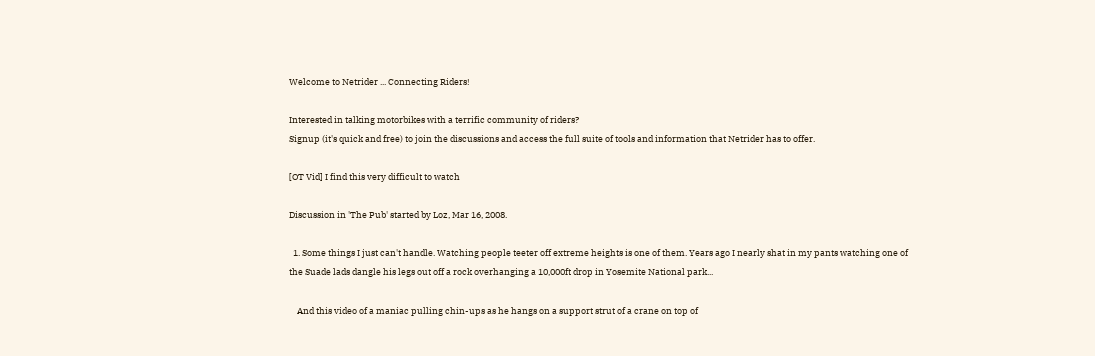Welcome to Netrider ... Connecting Riders!

Interested in talking motorbikes with a terrific community of riders?
Signup (it's quick and free) to join the discussions and access the full suite of tools and information that Netrider has to offer.

[OT Vid] I find this very difficult to watch

Discussion in 'The Pub' started by Loz, Mar 16, 2008.

  1. Some things I just can't handle. Watching people teeter off extreme heights is one of them. Years ago I nearly shat in my pants watching one of the Suade lads dangle his legs out off a rock overhanging a 10,000ft drop in Yosemite National park...

    And this video of a maniac pulling chin-ups as he hangs on a support strut of a crane on top of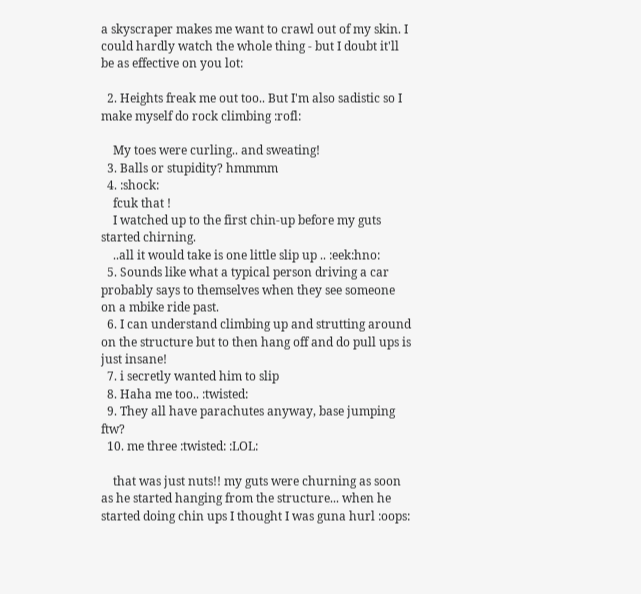a skyscraper makes me want to crawl out of my skin. I could hardly watch the whole thing - but I doubt it'll be as effective on you lot:

  2. Heights freak me out too.. But I'm also sadistic so I make myself do rock climbing :rofl:

    My toes were curling.. and sweating!
  3. Balls or stupidity? hmmmm
  4. :shock:
    fcuk that !
    I watched up to the first chin-up before my guts started chirning.
    ..all it would take is one little slip up .. :eek:hno:
  5. Sounds like what a typical person driving a car probably says to themselves when they see someone on a mbike ride past.
  6. I can understand climbing up and strutting around on the structure but to then hang off and do pull ups is just insane!
  7. i secretly wanted him to slip
  8. Haha me too.. :twisted:
  9. They all have parachutes anyway, base jumping ftw?
  10. me three :twisted: :LOL:

    that was just nuts!! my guts were churning as soon as he started hanging from the structure... when he started doing chin ups I thought I was guna hurl :oops: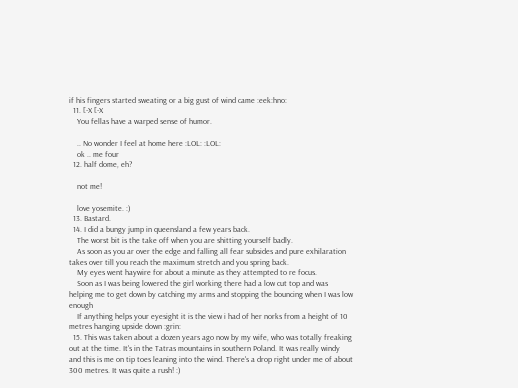if his fingers started sweating or a big gust of wind came :eek:hno:
  11. [-X [-X
    You fellas have a warped sense of humor.

    .. No wonder I feel at home here :LOL: :LOL:
    ok .. me four
  12. half dome, eh?

    not me!

    love yosemite. :)
  13. Bastard.
  14. I did a bungy jump in queensland a few years back.
    The worst bit is the take off when you are shitting yourself badly.
    As soon as you ar over the edge and falling all fear subsides and pure exhilaration takes over till you reach the maximum stretch and you spring back.
    My eyes went haywire for about a minute as they attempted to re focus.
    Soon as I was being lowered the girl working there had a low cut top and was helping me to get down by catching my arms and stopping the bouncing when I was low enough
    If anything helps your eyesight it is the view i had of her norks from a height of 10 metres hanging upside down :grin:
  15. This was taken about a dozen years ago now by my wife, who was totally freaking out at the time. It's in the Tatras mountains in southern Poland. It was really windy and this is me on tip toes leaning into the wind. There's a drop right under me of about 300 metres. It was quite a rush! :)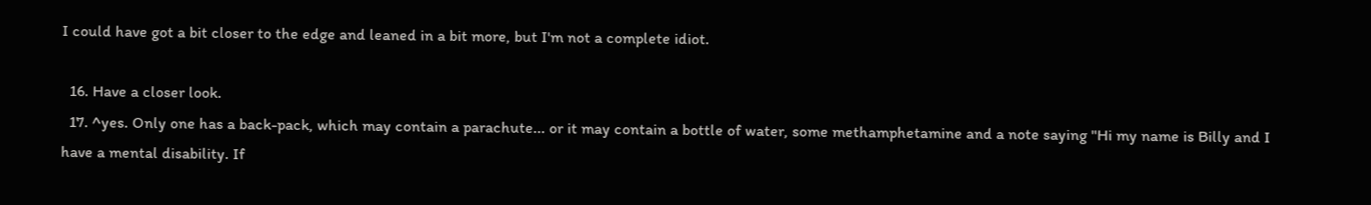I could have got a bit closer to the edge and leaned in a bit more, but I'm not a complete idiot.

  16. Have a closer look.
  17. ^yes. Only one has a back-pack, which may contain a parachute... or it may contain a bottle of water, some methamphetamine and a note saying "Hi my name is Billy and I have a mental disability. If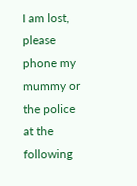I am lost, please phone my mummy or the police at the following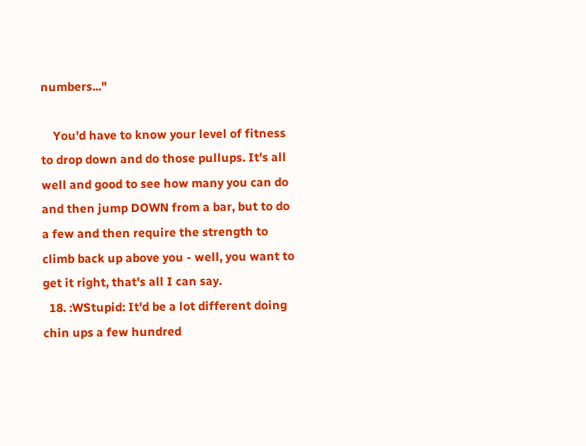numbers..."

    You'd have to know your level of fitness to drop down and do those pullups. It's all well and good to see how many you can do and then jump DOWN from a bar, but to do a few and then require the strength to climb back up above you - well, you want to get it right, that's all I can say.
  18. :WStupid: It'd be a lot different doing chin ups a few hundred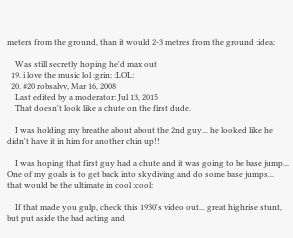meters from the ground, than it would 2-3 metres from the ground :idea:

    Was still secretly hoping he'd max out
  19. i love the music lol :grin: :LOL:
  20. #20 robsalvv, Mar 16, 2008
    Last edited by a moderator: Jul 13, 2015
    That doesn't look like a chute on the first dude.

    I was holding my breathe about about the 2nd guy... he looked like he didn't have it in him for another chin up!!

    I was hoping that first guy had a chute and it was going to be base jump... One of my goals is to get back into skydiving and do some base jumps... that would be the ultimate in cool :cool:

    If that made you gulp, check this 1930's video out... great highrise stunt, but put aside the bad acting and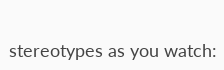stereotypes as you watch: